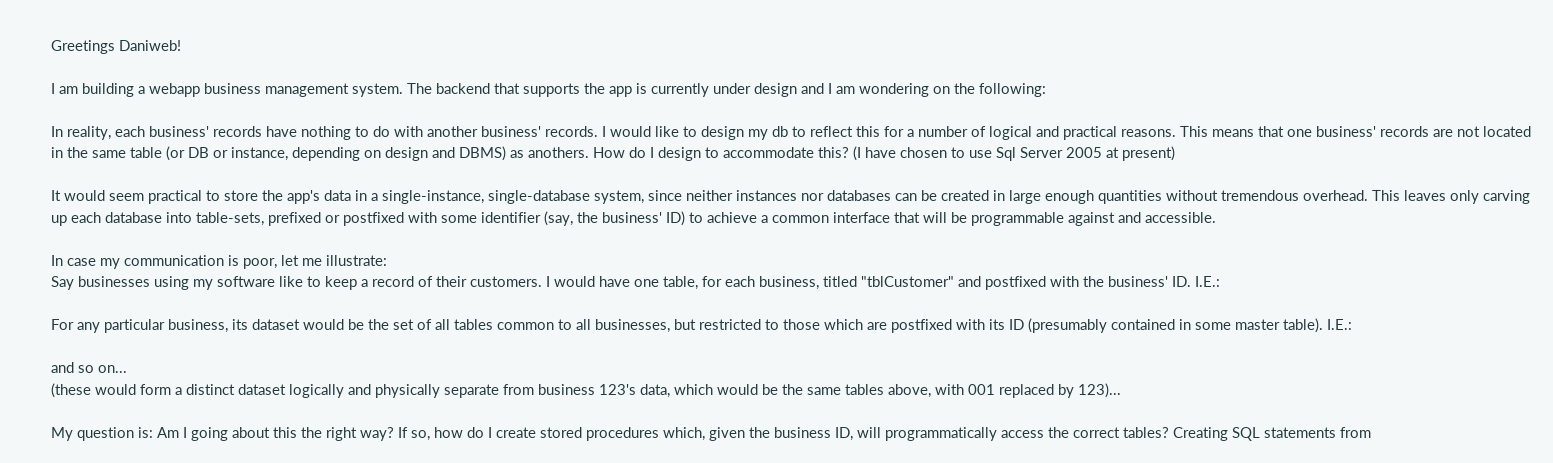Greetings Daniweb!

I am building a webapp business management system. The backend that supports the app is currently under design and I am wondering on the following:

In reality, each business' records have nothing to do with another business' records. I would like to design my db to reflect this for a number of logical and practical reasons. This means that one business' records are not located in the same table (or DB or instance, depending on design and DBMS) as anothers. How do I design to accommodate this? (I have chosen to use Sql Server 2005 at present)

It would seem practical to store the app's data in a single-instance, single-database system, since neither instances nor databases can be created in large enough quantities without tremendous overhead. This leaves only carving up each database into table-sets, prefixed or postfixed with some identifier (say, the business' ID) to achieve a common interface that will be programmable against and accessible.

In case my communication is poor, let me illustrate:
Say businesses using my software like to keep a record of their customers. I would have one table, for each business, titled "tblCustomer" and postfixed with the business' ID. I.E.:

For any particular business, its dataset would be the set of all tables common to all businesses, but restricted to those which are postfixed with its ID (presumably contained in some master table). I.E.:

and so on...
(these would form a distinct dataset logically and physically separate from business 123's data, which would be the same tables above, with 001 replaced by 123)...

My question is: Am I going about this the right way? If so, how do I create stored procedures which, given the business ID, will programmatically access the correct tables? Creating SQL statements from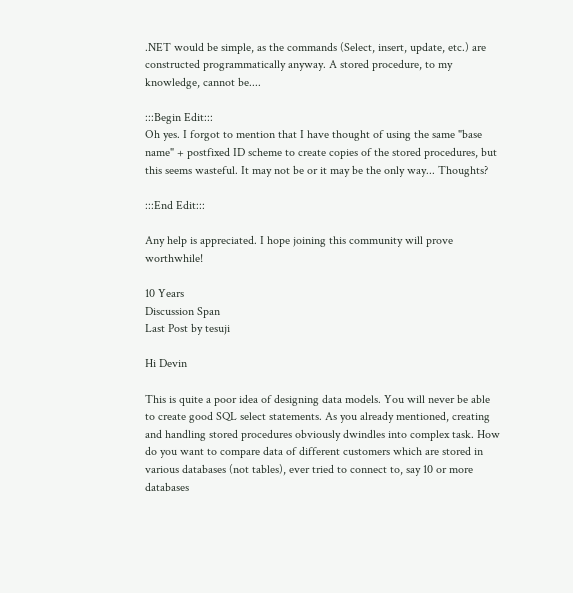.NET would be simple, as the commands (Select, insert, update, etc.) are constructed programmatically anyway. A stored procedure, to my knowledge, cannot be....

:::Begin Edit:::
Oh yes. I forgot to mention that I have thought of using the same "base name" + postfixed ID scheme to create copies of the stored procedures, but this seems wasteful. It may not be or it may be the only way... Thoughts?

:::End Edit:::

Any help is appreciated. I hope joining this community will prove worthwhile!

10 Years
Discussion Span
Last Post by tesuji

Hi Devin

This is quite a poor idea of designing data models. You will never be able to create good SQL select statements. As you already mentioned, creating and handling stored procedures obviously dwindles into complex task. How do you want to compare data of different customers which are stored in various databases (not tables), ever tried to connect to, say 10 or more databases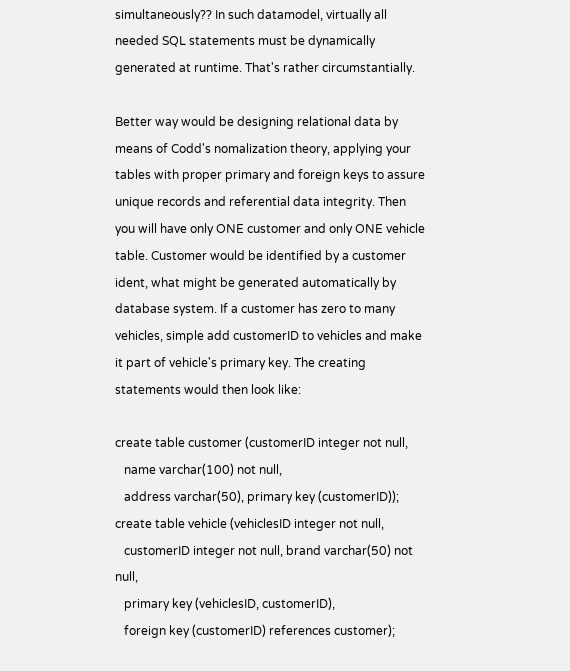simultaneously?? In such datamodel, virtually all needed SQL statements must be dynamically generated at runtime. That's rather circumstantially.

Better way would be designing relational data by means of Codd's nomalization theory, applying your tables with proper primary and foreign keys to assure unique records and referential data integrity. Then you will have only ONE customer and only ONE vehicle table. Customer would be identified by a customer ident, what might be generated automatically by database system. If a customer has zero to many vehicles, simple add customerID to vehicles and make it part of vehicle's primary key. The creating statements would then look like:

create table customer (customerID integer not null,
   name varchar(100) not null,
   address varchar(50), primary key (customerID));
create table vehicle (vehiclesID integer not null,
   customerID integer not null, brand varchar(50) not null,
   primary key (vehiclesID, customerID),
   foreign key (customerID) references customer);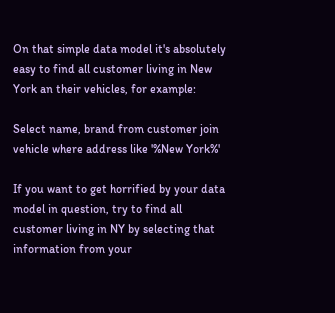On that simple data model it's absolutely easy to find all customer living in New York an their vehicles, for example:

Select name, brand from customer join vehicle where address like '%New York%'

If you want to get horrified by your data model in question, try to find all customer living in NY by selecting that information from your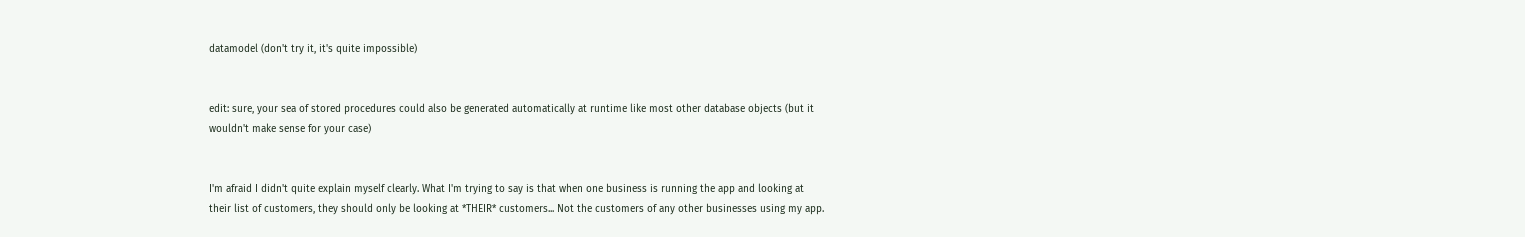datamodel (don't try it, it's quite impossible)


edit: sure, your sea of stored procedures could also be generated automatically at runtime like most other database objects (but it wouldn't make sense for your case)


I'm afraid I didn't quite explain myself clearly. What I'm trying to say is that when one business is running the app and looking at their list of customers, they should only be looking at *THEIR* customers... Not the customers of any other businesses using my app.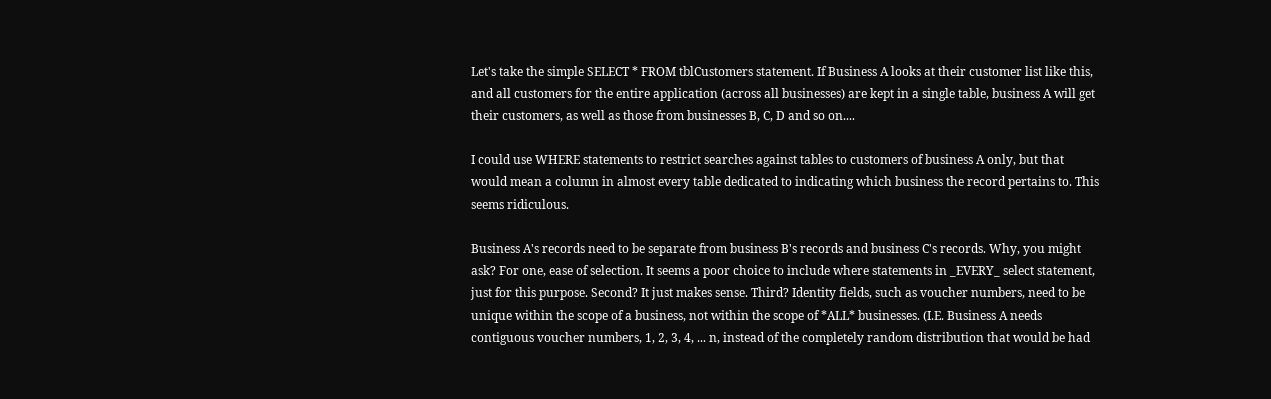Let's take the simple SELECT * FROM tblCustomers statement. If Business A looks at their customer list like this, and all customers for the entire application (across all businesses) are kept in a single table, business A will get their customers, as well as those from businesses B, C, D and so on....

I could use WHERE statements to restrict searches against tables to customers of business A only, but that would mean a column in almost every table dedicated to indicating which business the record pertains to. This seems ridiculous.

Business A's records need to be separate from business B's records and business C's records. Why, you might ask? For one, ease of selection. It seems a poor choice to include where statements in _EVERY_ select statement, just for this purpose. Second? It just makes sense. Third? Identity fields, such as voucher numbers, need to be unique within the scope of a business, not within the scope of *ALL* businesses. (I.E. Business A needs contiguous voucher numbers, 1, 2, 3, 4, ... n, instead of the completely random distribution that would be had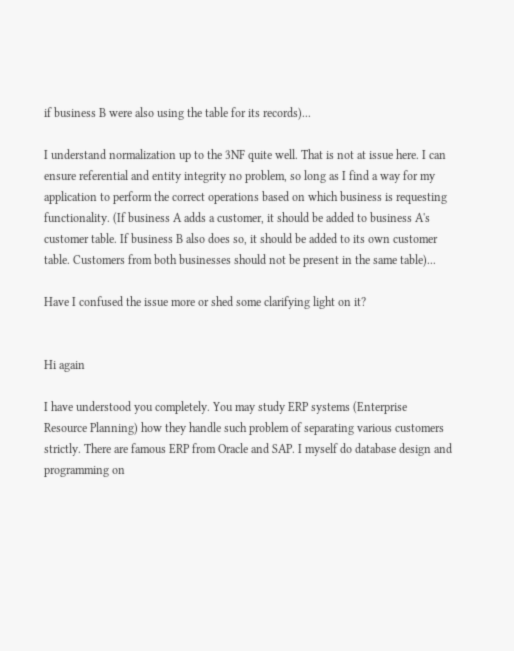if business B were also using the table for its records)...

I understand normalization up to the 3NF quite well. That is not at issue here. I can ensure referential and entity integrity no problem, so long as I find a way for my application to perform the correct operations based on which business is requesting functionality. (If business A adds a customer, it should be added to business A's customer table. If business B also does so, it should be added to its own customer table. Customers from both businesses should not be present in the same table)...

Have I confused the issue more or shed some clarifying light on it?


Hi again

I have understood you completely. You may study ERP systems (Enterprise Resource Planning) how they handle such problem of separating various customers strictly. There are famous ERP from Oracle and SAP. I myself do database design and programming on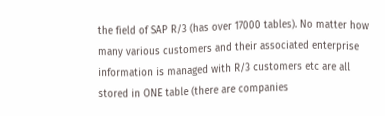the field of SAP R/3 (has over 17000 tables). No matter how many various customers and their associated enterprise information is managed with R/3 customers etc are all stored in ONE table (there are companies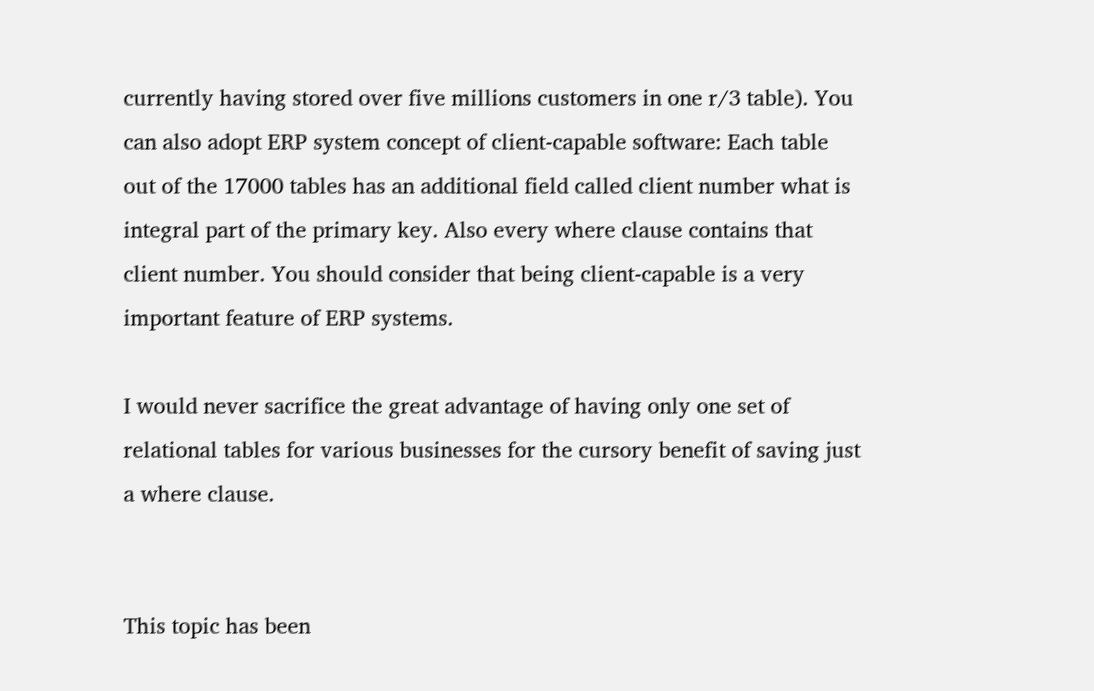currently having stored over five millions customers in one r/3 table). You can also adopt ERP system concept of client-capable software: Each table out of the 17000 tables has an additional field called client number what is integral part of the primary key. Also every where clause contains that client number. You should consider that being client-capable is a very important feature of ERP systems.

I would never sacrifice the great advantage of having only one set of relational tables for various businesses for the cursory benefit of saving just a where clause.


This topic has been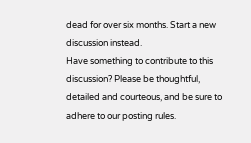dead for over six months. Start a new discussion instead.
Have something to contribute to this discussion? Please be thoughtful, detailed and courteous, and be sure to adhere to our posting rules.